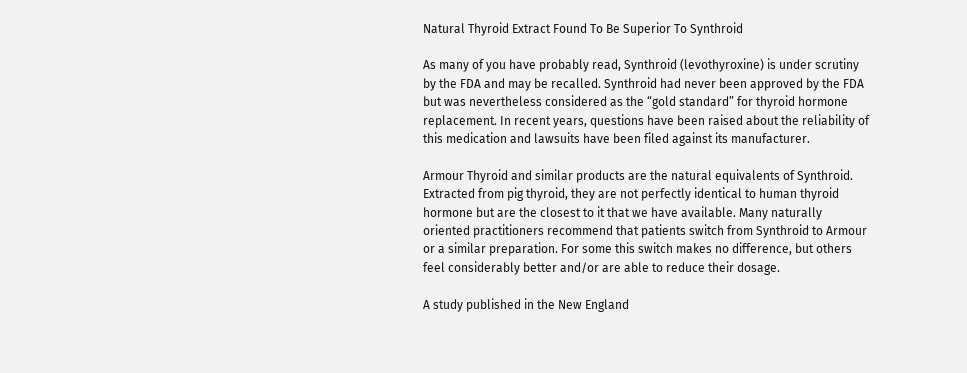Natural Thyroid Extract Found To Be Superior To Synthroid

As many of you have probably read, Synthroid (levothyroxine) is under scrutiny by the FDA and may be recalled. Synthroid had never been approved by the FDA but was nevertheless considered as the “gold standard” for thyroid hormone replacement. In recent years, questions have been raised about the reliability of this medication and lawsuits have been filed against its manufacturer.

Armour Thyroid and similar products are the natural equivalents of Synthroid. Extracted from pig thyroid, they are not perfectly identical to human thyroid hormone but are the closest to it that we have available. Many naturally oriented practitioners recommend that patients switch from Synthroid to Armour or a similar preparation. For some this switch makes no difference, but others feel considerably better and/or are able to reduce their dosage.

A study published in the New England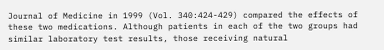Journal of Medicine in 1999 (Vol. 340:424-429) compared the effects of these two medications. Although patients in each of the two groups had similar laboratory test results, those receiving natural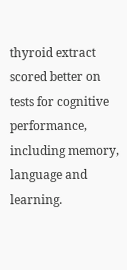thyroid extract scored better on tests for cognitive performance, including memory, language and learning.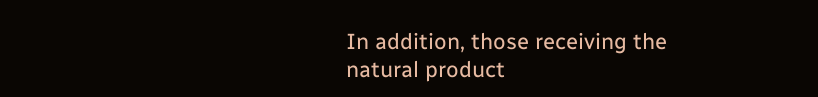In addition, those receiving the natural product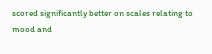scored significantly better on scales relating to mood and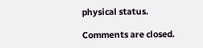physical status.

Comments are closed.